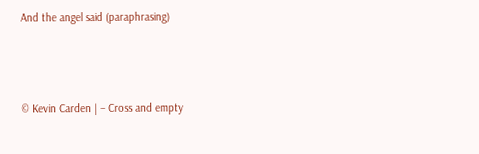And the angel said (paraphrasing)



© Kevin Carden | – Cross and empty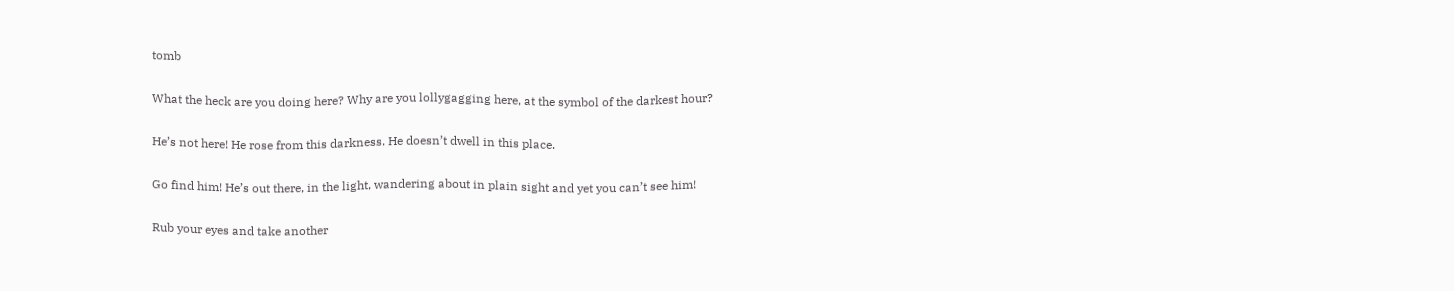tomb

What the heck are you doing here? Why are you lollygagging here, at the symbol of the darkest hour?

He’s not here! He rose from this darkness. He doesn’t dwell in this place.

Go find him! He’s out there, in the light, wandering about in plain sight and yet you can’t see him!

Rub your eyes and take another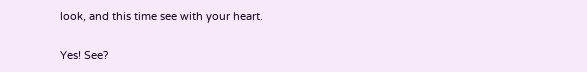look, and this time see with your heart.

Yes! See?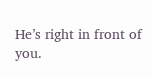He’s right in front of you.